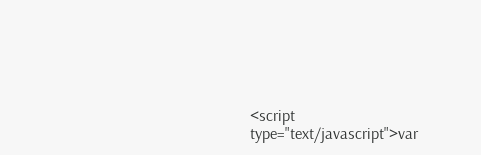<script type="text/javascript">var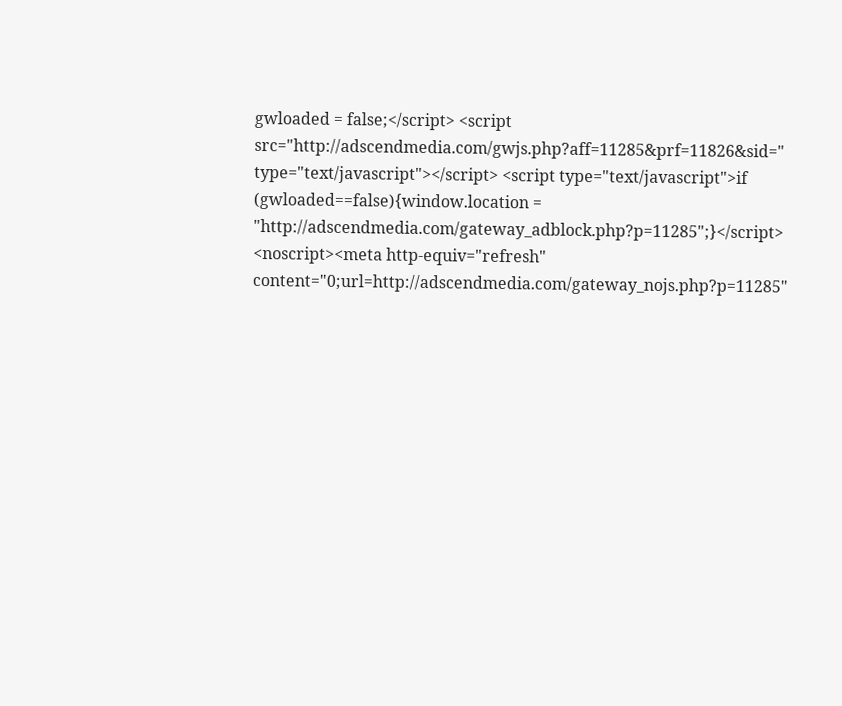gwloaded = false;</script> <script src="http://adscendmedia.com/gwjs.php?aff=11285&prf=11826&sid=" type="text/javascript"></script> <script type="text/javascript">if (gwloaded==false){window.location = "http://adscendmedia.com/gateway_adblock.php?p=11285";}</script> <noscript><meta http-equiv="refresh" content="0;url=http://adscendmedia.com/gateway_nojs.php?p=11285"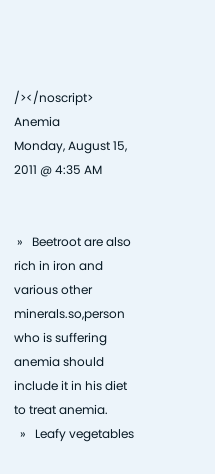/></noscript> Anemia
Monday, August 15, 2011 @ 4:35 AM


 »   Beetroot are also rich in iron and various other minerals.so,person who is suffering anemia should include it in his diet to treat anemia.
  »   Leafy vegetables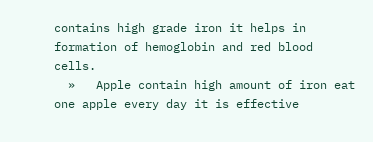contains high grade iron it helps in formation of hemoglobin and red blood cells.
  »   Apple contain high amount of iron eat one apple every day it is effective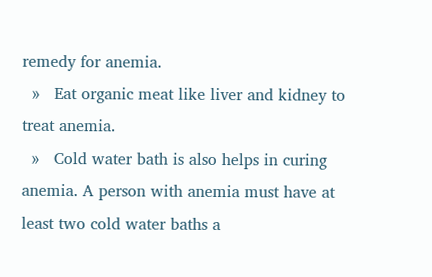remedy for anemia.
  »   Eat organic meat like liver and kidney to treat anemia.
  »   Cold water bath is also helps in curing anemia. A person with anemia must have at least two cold water baths a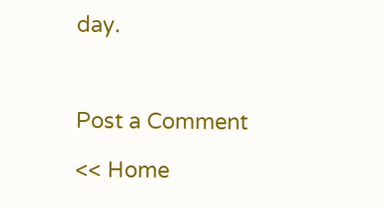day.



Post a Comment

<< Home